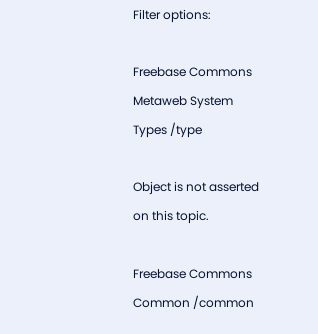Filter options:

Freebase Commons Metaweb System Types /type

Object is not asserted on this topic.

Freebase Commons Common /common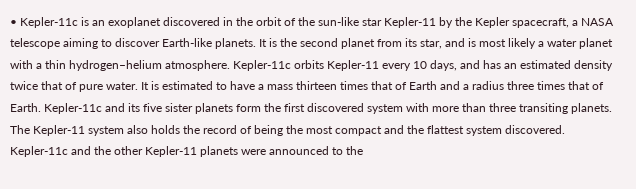• Kepler-11c is an exoplanet discovered in the orbit of the sun-like star Kepler-11 by the Kepler spacecraft, a NASA telescope aiming to discover Earth-like planets. It is the second planet from its star, and is most likely a water planet with a thin hydrogen–helium atmosphere. Kepler-11c orbits Kepler-11 every 10 days, and has an estimated density twice that of pure water. It is estimated to have a mass thirteen times that of Earth and a radius three times that of Earth. Kepler-11c and its five sister planets form the first discovered system with more than three transiting planets. The Kepler-11 system also holds the record of being the most compact and the flattest system discovered. Kepler-11c and the other Kepler-11 planets were announced to the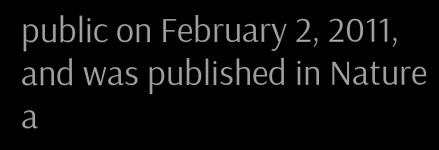public on February 2, 2011, and was published in Nature a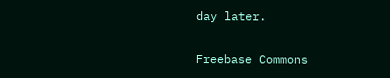day later.

Freebase Commons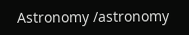Astronomy /astronomy